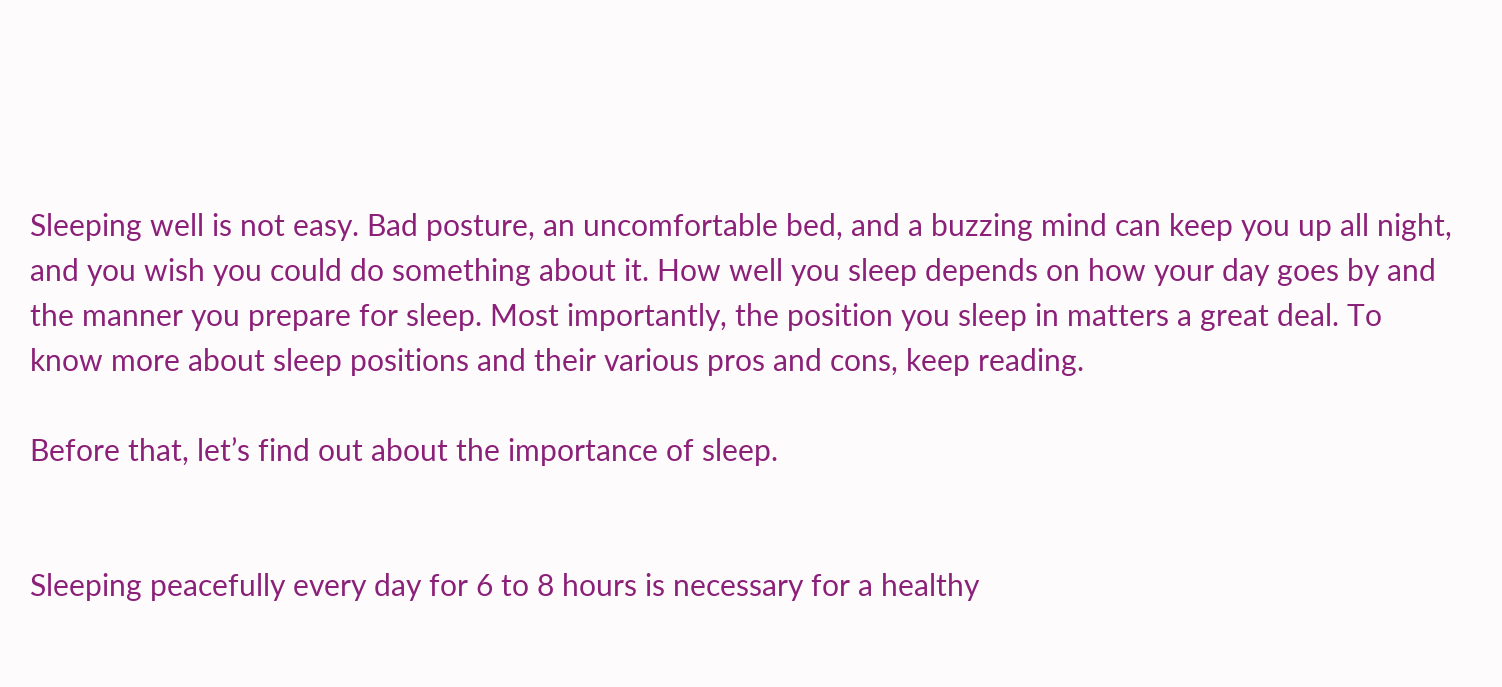Sleeping well is not easy. Bad posture, an uncomfortable bed, and a buzzing mind can keep you up all night, and you wish you could do something about it. How well you sleep depends on how your day goes by and the manner you prepare for sleep. Most importantly, the position you sleep in matters a great deal. To know more about sleep positions and their various pros and cons, keep reading.

Before that, let’s find out about the importance of sleep.


Sleeping peacefully every day for 6 to 8 hours is necessary for a healthy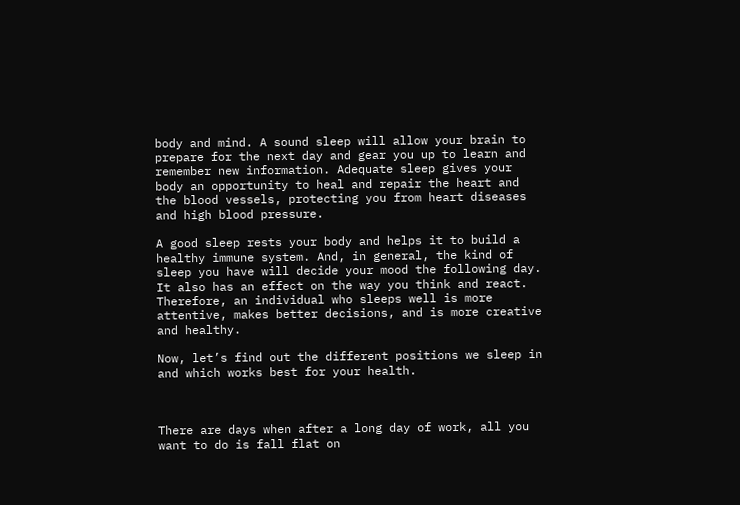body and mind. A sound sleep will allow your brain to prepare for the next day and gear you up to learn and remember new information. Adequate sleep gives your body an opportunity to heal and repair the heart and the blood vessels, protecting you from heart diseases and high blood pressure.

A good sleep rests your body and helps it to build a healthy immune system. And, in general, the kind of sleep you have will decide your mood the following day. It also has an effect on the way you think and react. Therefore, an individual who sleeps well is more attentive, makes better decisions, and is more creative and healthy.

Now, let’s find out the different positions we sleep in and which works best for your health.



There are days when after a long day of work, all you want to do is fall flat on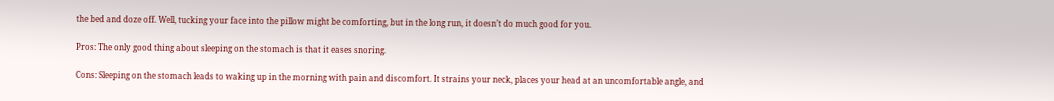the bed and doze off. Well, tucking your face into the pillow might be comforting, but in the long run, it doesn’t do much good for you.

Pros: The only good thing about sleeping on the stomach is that it eases snoring.

Cons: Sleeping on the stomach leads to waking up in the morning with pain and discomfort. It strains your neck, places your head at an uncomfortable angle, and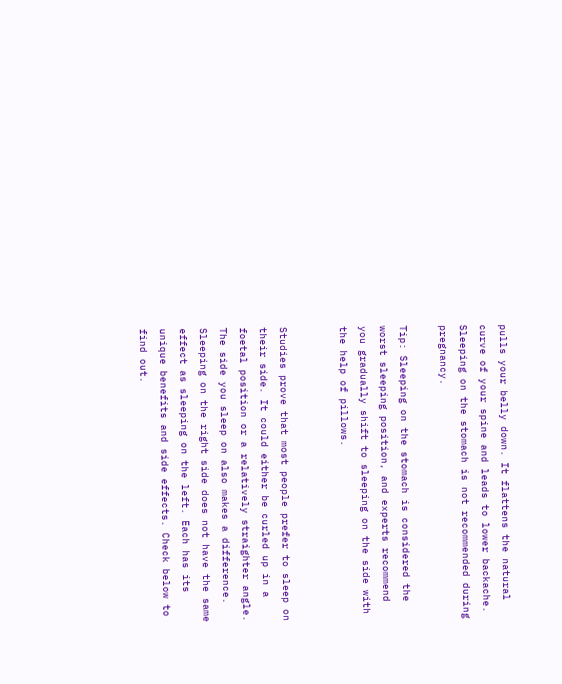pulls your belly down. It flattens the natural curve of your spine and leads to lower backache. Sleeping on the stomach is not recommended during pregnancy.

Tip: Sleeping on the stomach is considered the worst sleeping position, and experts recommend you gradually shift to sleeping on the side with the help of pillows.


Studies prove that most people prefer to sleep on their side. It could either be curled up in a foetal position or a relatively straighter angle. The side you sleep on also makes a difference. Sleeping on the right side does not have the same effect as sleeping on the left. Each has its unique benefits and side effects. Check below to find out.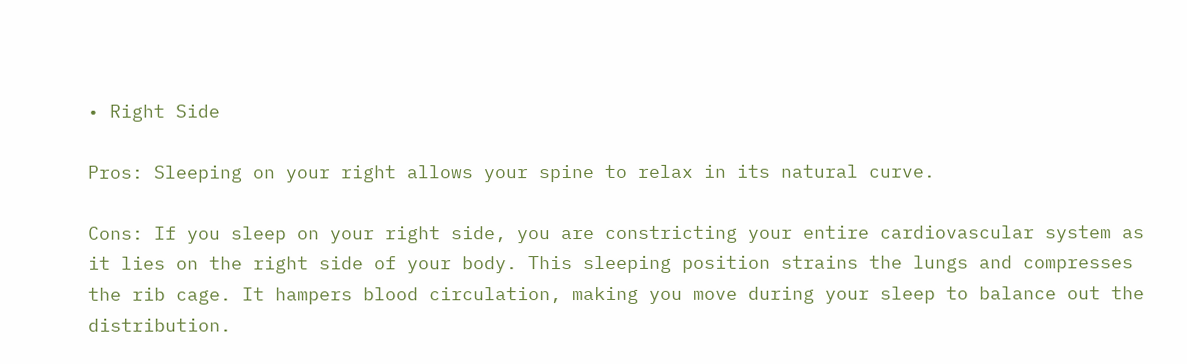• Right Side

Pros: Sleeping on your right allows your spine to relax in its natural curve.

Cons: If you sleep on your right side, you are constricting your entire cardiovascular system as it lies on the right side of your body. This sleeping position strains the lungs and compresses the rib cage. It hampers blood circulation, making you move during your sleep to balance out the distribution.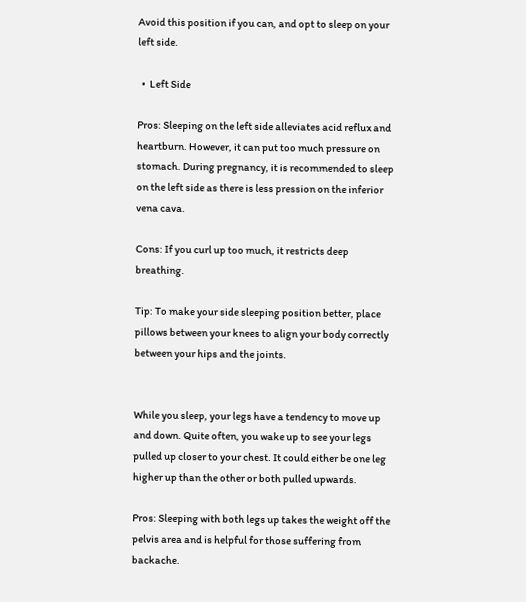Avoid this position if you can, and opt to sleep on your left side.

  •  Left Side

Pros: Sleeping on the left side alleviates acid reflux and heartburn. However, it can put too much pressure on stomach. During pregnancy, it is recommended to sleep on the left side as there is less pression on the inferior vena cava.

Cons: If you curl up too much, it restricts deep breathing.

Tip: To make your side sleeping position better, place pillows between your knees to align your body correctly between your hips and the joints.


While you sleep, your legs have a tendency to move up and down. Quite often, you wake up to see your legs pulled up closer to your chest. It could either be one leg higher up than the other or both pulled upwards.

Pros: Sleeping with both legs up takes the weight off the pelvis area and is helpful for those suffering from backache.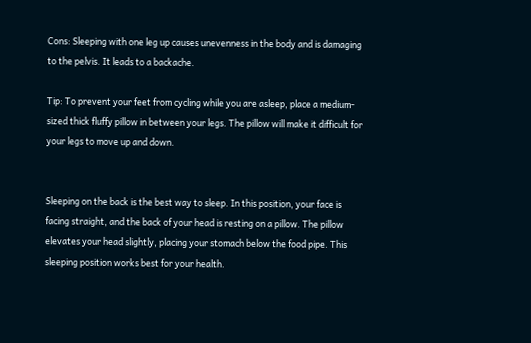Cons: Sleeping with one leg up causes unevenness in the body and is damaging to the pelvis. It leads to a backache.

Tip: To prevent your feet from cycling while you are asleep, place a medium-sized thick fluffy pillow in between your legs. The pillow will make it difficult for your legs to move up and down.


Sleeping on the back is the best way to sleep. In this position, your face is facing straight, and the back of your head is resting on a pillow. The pillow elevates your head slightly, placing your stomach below the food pipe. This sleeping position works best for your health.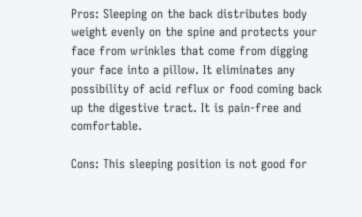Pros: Sleeping on the back distributes body weight evenly on the spine and protects your face from wrinkles that come from digging your face into a pillow. It eliminates any possibility of acid reflux or food coming back up the digestive tract. It is pain-free and comfortable.

Cons: This sleeping position is not good for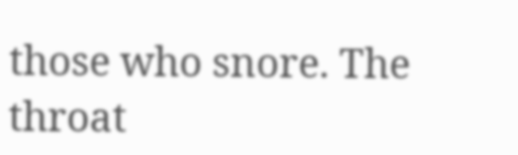those who snore. The throat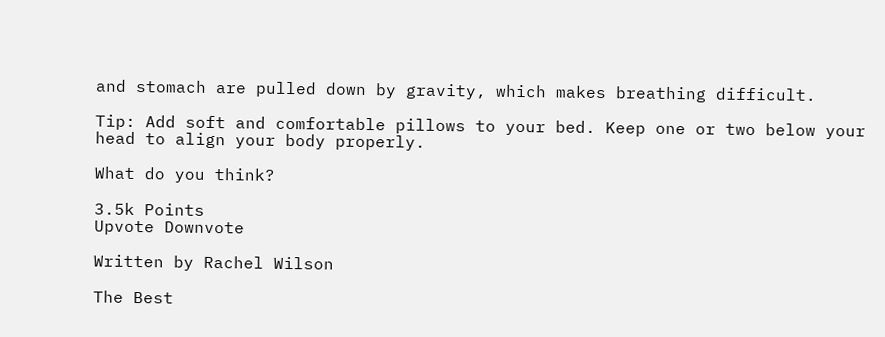and stomach are pulled down by gravity, which makes breathing difficult.

Tip: Add soft and comfortable pillows to your bed. Keep one or two below your head to align your body properly.

What do you think?

3.5k Points
Upvote Downvote

Written by Rachel Wilson

The Best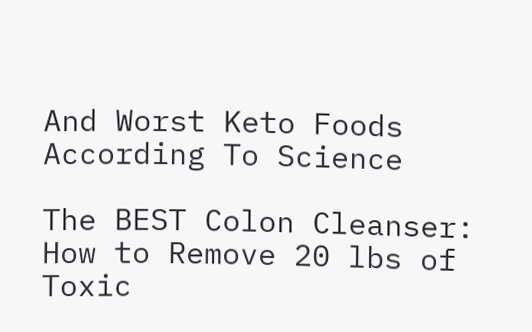And Worst Keto Foods According To Science

The BEST Colon Cleanser: How to Remove 20 lbs of Toxic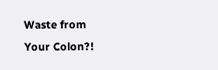Waste from Your Colon?!